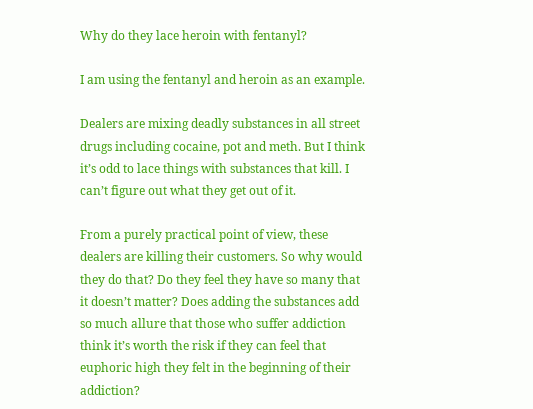Why do they lace heroin with fentanyl?

I am using the fentanyl and heroin as an example.

Dealers are mixing deadly substances in all street drugs including cocaine, pot and meth. But I think it’s odd to lace things with substances that kill. I can’t figure out what they get out of it.

From a purely practical point of view, these dealers are killing their customers. So why would they do that? Do they feel they have so many that it doesn’t matter? Does adding the substances add so much allure that those who suffer addiction think it’s worth the risk if they can feel that euphoric high they felt in the beginning of their addiction?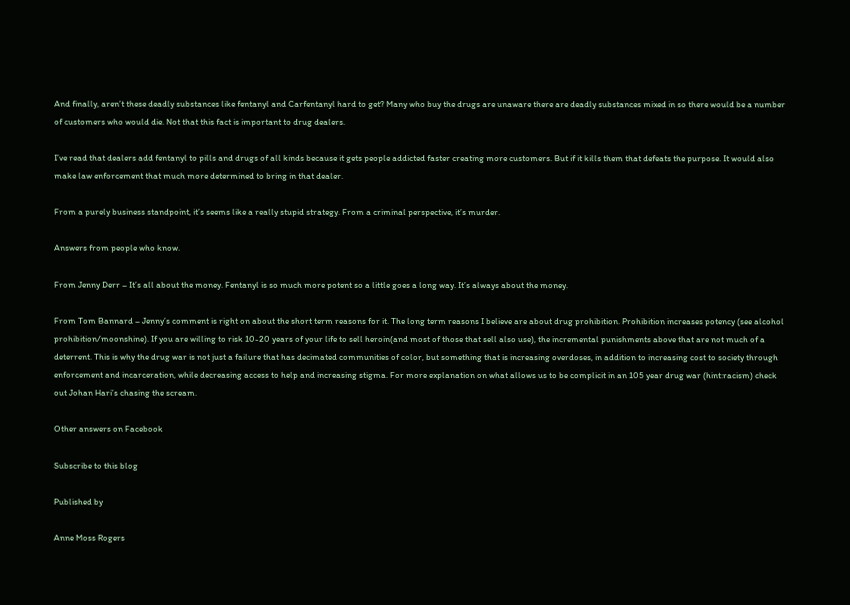And finally, aren’t these deadly substances like fentanyl and Carfentanyl hard to get? Many who buy the drugs are unaware there are deadly substances mixed in so there would be a number of customers who would die. Not that this fact is important to drug dealers.

I’ve read that dealers add fentanyl to pills and drugs of all kinds because it gets people addicted faster creating more customers. But if it kills them that defeats the purpose. It would also make law enforcement that much more determined to bring in that dealer.

From a purely business standpoint, it’s seems like a really stupid strategy. From a criminal perspective, it’s murder.

Answers from people who know.

From Jenny Derr – It’s all about the money. Fentanyl is so much more potent so a little goes a long way. It’s always about the money.

From Tom Bannard – Jenny’s comment is right on about the short term reasons for it. The long term reasons I believe are about drug prohibition. Prohibition increases potency (see alcohol prohibition/moonshine). If you are willing to risk 10-20 years of your life to sell heroin(and most of those that sell also use), the incremental punishments above that are not much of a deterrent. This is why the drug war is not just a failure that has decimated communities of color, but something that is increasing overdoses, in addition to increasing cost to society through enforcement and incarceration, while decreasing access to help and increasing stigma. For more explanation on what allows us to be complicit in an 105 year drug war (hint:racism) check out Johan Hari’s chasing the scream.

Other answers on Facebook

Subscribe to this blog

Published by

Anne Moss Rogers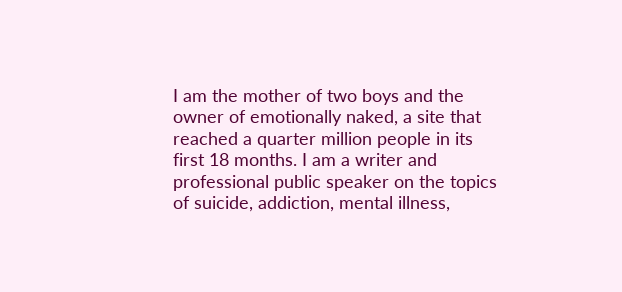I am the mother of two boys and the owner of emotionally naked, a site that reached a quarter million people in its first 18 months. I am a writer and professional public speaker on the topics of suicide, addiction, mental illness,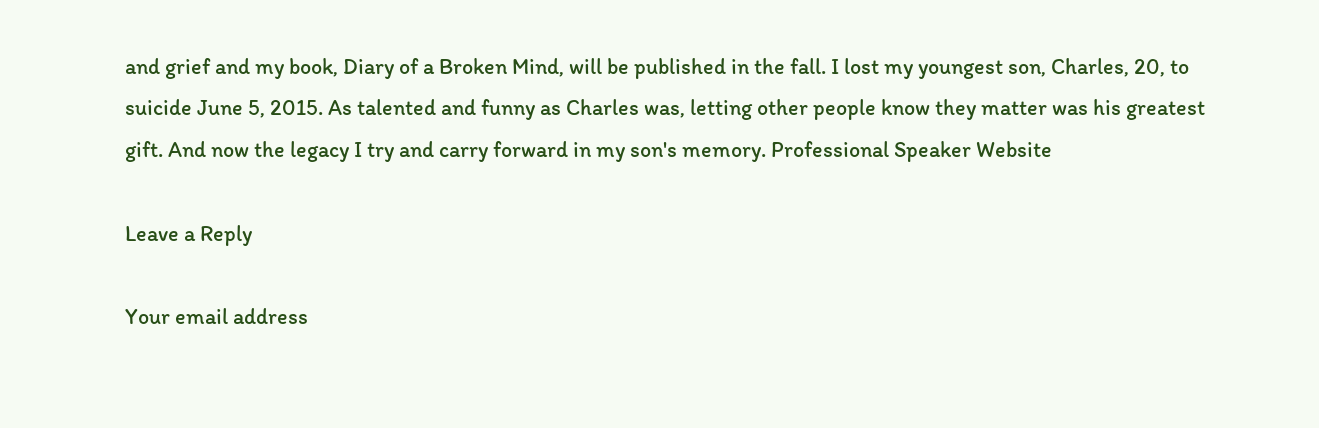and grief and my book, Diary of a Broken Mind, will be published in the fall. I lost my youngest son, Charles, 20, to suicide June 5, 2015. As talented and funny as Charles was, letting other people know they matter was his greatest gift. And now the legacy I try and carry forward in my son's memory. Professional Speaker Website

Leave a Reply

Your email address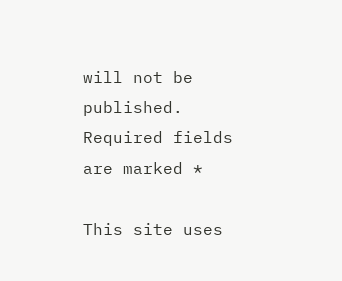will not be published. Required fields are marked *

This site uses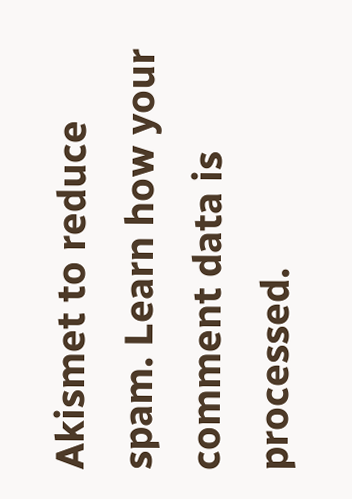Akismet to reduce spam. Learn how your comment data is processed.